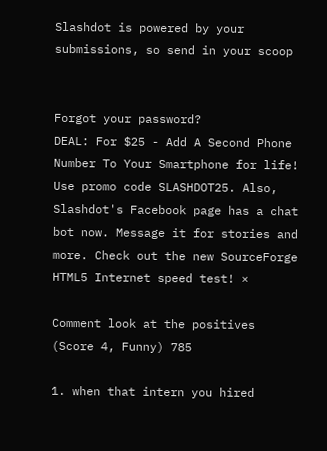Slashdot is powered by your submissions, so send in your scoop


Forgot your password?
DEAL: For $25 - Add A Second Phone Number To Your Smartphone for life! Use promo code SLASHDOT25. Also, Slashdot's Facebook page has a chat bot now. Message it for stories and more. Check out the new SourceForge HTML5 Internet speed test! ×

Comment look at the positives (Score 4, Funny) 785

1. when that intern you hired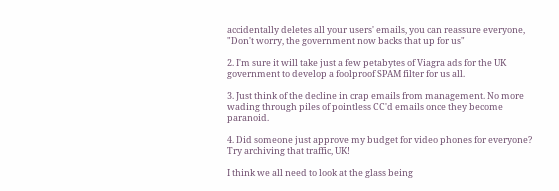accidentally deletes all your users' emails, you can reassure everyone, "Don't worry, the government now backs that up for us"

2. I'm sure it will take just a few petabytes of Viagra ads for the UK government to develop a foolproof SPAM filter for us all.

3. Just think of the decline in crap emails from management. No more wading through piles of pointless CC'd emails once they become paranoid.

4. Did someone just approve my budget for video phones for everyone? Try archiving that traffic, UK!

I think we all need to look at the glass being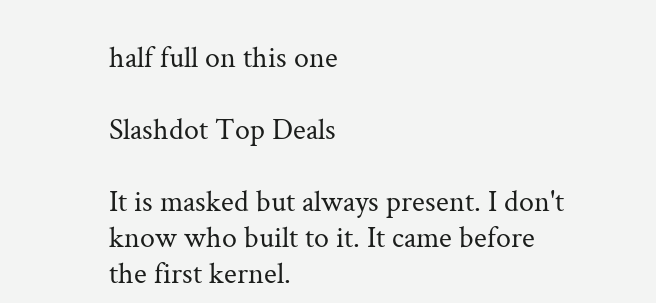half full on this one

Slashdot Top Deals

It is masked but always present. I don't know who built to it. It came before the first kernel.